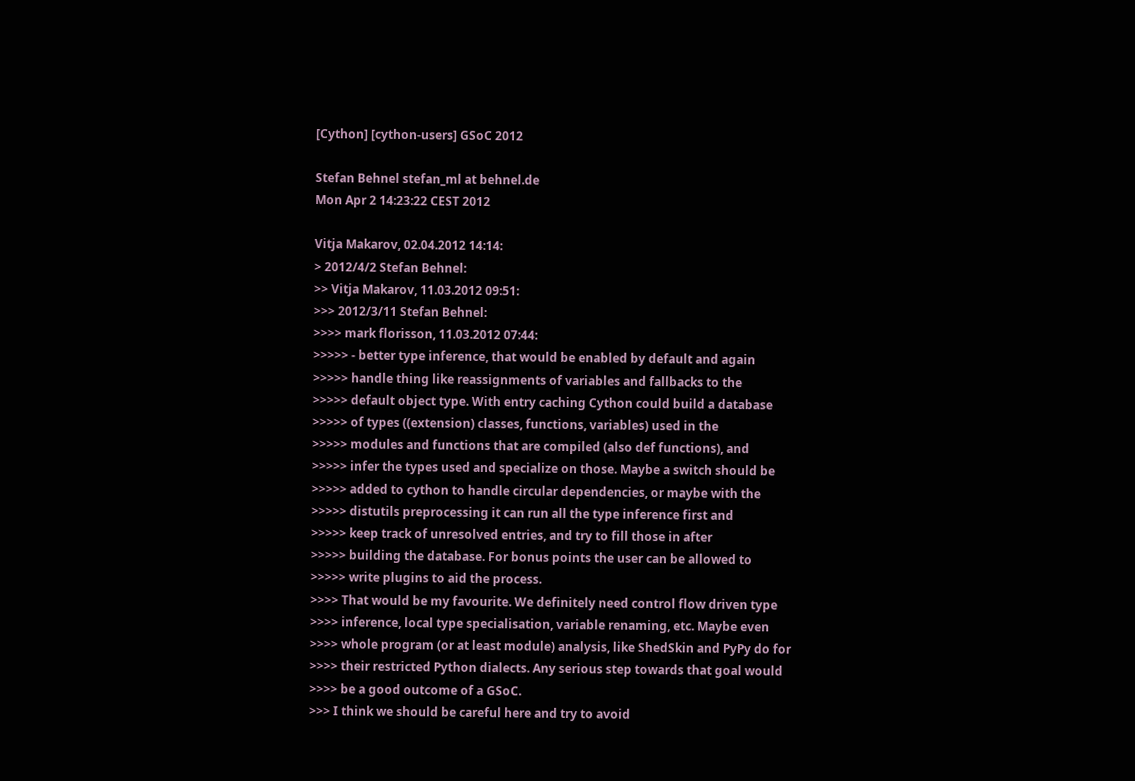[Cython] [cython-users] GSoC 2012

Stefan Behnel stefan_ml at behnel.de
Mon Apr 2 14:23:22 CEST 2012

Vitja Makarov, 02.04.2012 14:14:
> 2012/4/2 Stefan Behnel:
>> Vitja Makarov, 11.03.2012 09:51:
>>> 2012/3/11 Stefan Behnel:
>>>> mark florisson, 11.03.2012 07:44:
>>>>> - better type inference, that would be enabled by default and again
>>>>> handle thing like reassignments of variables and fallbacks to the
>>>>> default object type. With entry caching Cython could build a database
>>>>> of types ((extension) classes, functions, variables) used in the
>>>>> modules and functions that are compiled (also def functions), and
>>>>> infer the types used and specialize on those. Maybe a switch should be
>>>>> added to cython to handle circular dependencies, or maybe with the
>>>>> distutils preprocessing it can run all the type inference first and
>>>>> keep track of unresolved entries, and try to fill those in after
>>>>> building the database. For bonus points the user can be allowed to
>>>>> write plugins to aid the process.
>>>> That would be my favourite. We definitely need control flow driven type
>>>> inference, local type specialisation, variable renaming, etc. Maybe even
>>>> whole program (or at least module) analysis, like ShedSkin and PyPy do for
>>>> their restricted Python dialects. Any serious step towards that goal would
>>>> be a good outcome of a GSoC.
>>> I think we should be careful here and try to avoid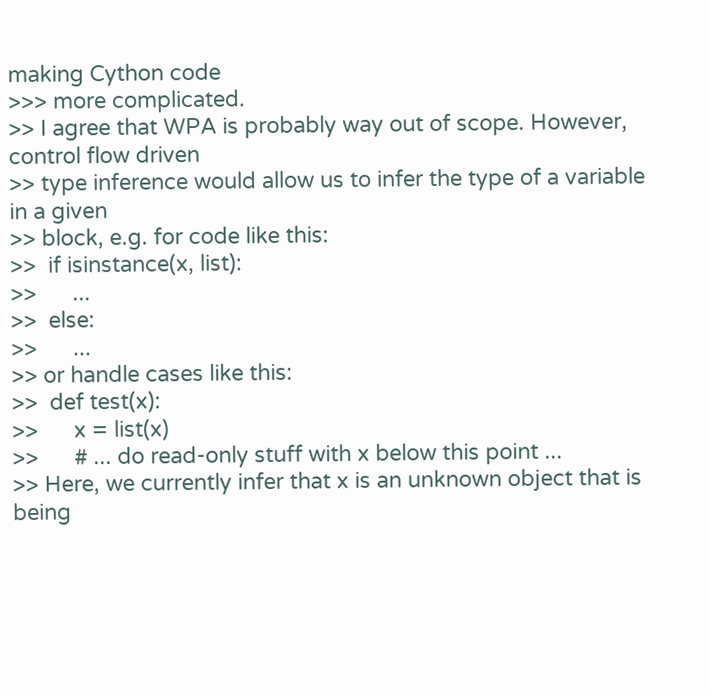making Cython code
>>> more complicated.
>> I agree that WPA is probably way out of scope. However, control flow driven
>> type inference would allow us to infer the type of a variable in a given
>> block, e.g. for code like this:
>>  if isinstance(x, list):
>>      ...
>>  else:
>>      ...
>> or handle cases like this:
>>  def test(x):
>>      x = list(x)
>>      # ... do read-only stuff with x below this point ...
>> Here, we currently infer that x is an unknown object that is being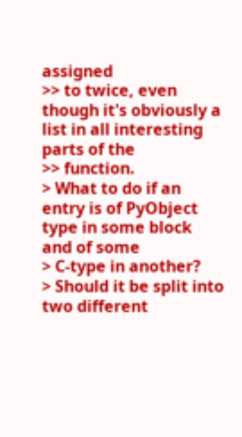assigned
>> to twice, even though it's obviously a list in all interesting parts of the
>> function.
> What to do if an entry is of PyObject type in some block and of some
> C-type in another?
> Should it be split into two different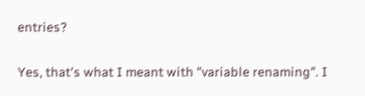entries?

Yes, that's what I meant with "variable renaming". I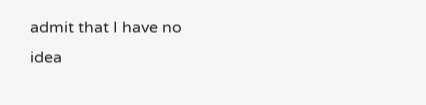admit that I have no
idea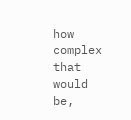how complex that would be,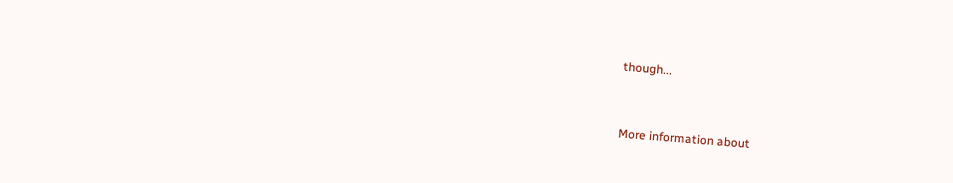though...


More information about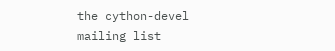the cython-devel mailing list